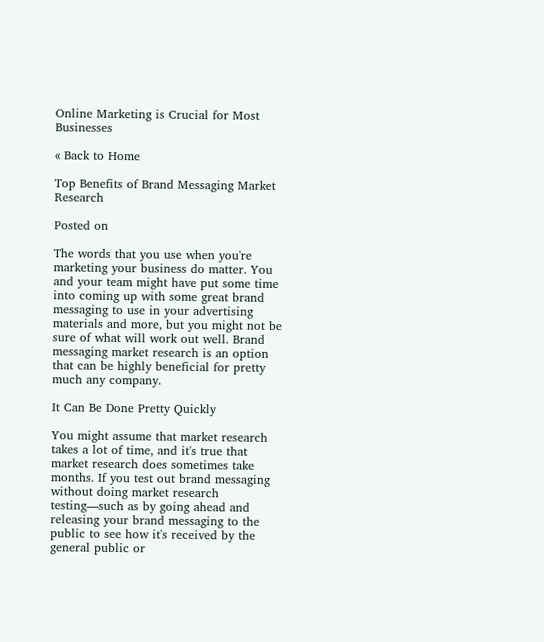Online Marketing is Crucial for Most Businesses

« Back to Home

Top Benefits of Brand Messaging Market Research

Posted on

The words that you use when you're marketing your business do matter. You and your team might have put some time into coming up with some great brand messaging to use in your advertising materials and more, but you might not be sure of what will work out well. Brand messaging market research is an option that can be highly beneficial for pretty much any company.

It Can Be Done Pretty Quickly

You might assume that market research takes a lot of time, and it's true that market research does sometimes take months. If you test out brand messaging without doing market research testing—such as by going ahead and releasing your brand messaging to the public to see how it's received by the general public or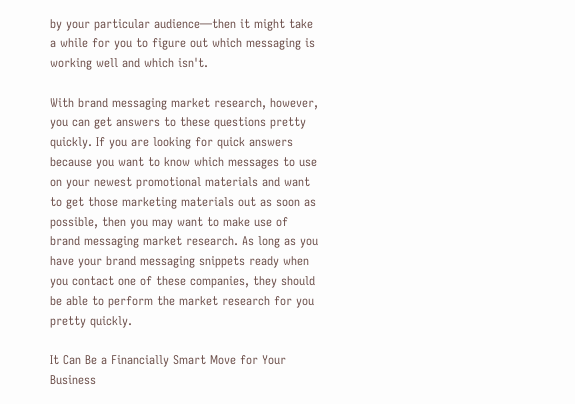by your particular audience—then it might take a while for you to figure out which messaging is working well and which isn't.

With brand messaging market research, however, you can get answers to these questions pretty quickly. If you are looking for quick answers because you want to know which messages to use on your newest promotional materials and want to get those marketing materials out as soon as possible, then you may want to make use of brand messaging market research. As long as you have your brand messaging snippets ready when you contact one of these companies, they should be able to perform the market research for you pretty quickly.

It Can Be a Financially Smart Move for Your Business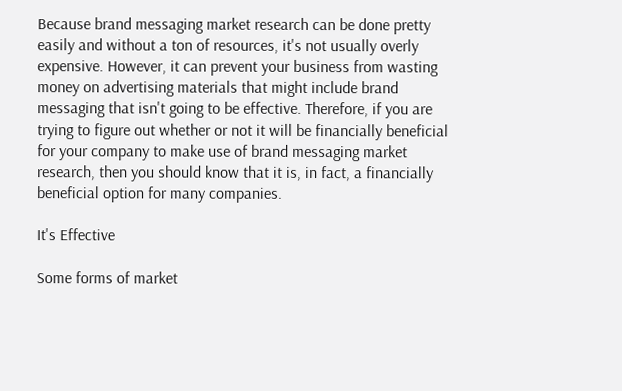Because brand messaging market research can be done pretty easily and without a ton of resources, it's not usually overly expensive. However, it can prevent your business from wasting money on advertising materials that might include brand messaging that isn't going to be effective. Therefore, if you are trying to figure out whether or not it will be financially beneficial for your company to make use of brand messaging market research, then you should know that it is, in fact, a financially beneficial option for many companies.

It's Effective

Some forms of market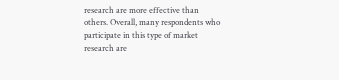research are more effective than others. Overall, many respondents who participate in this type of market research are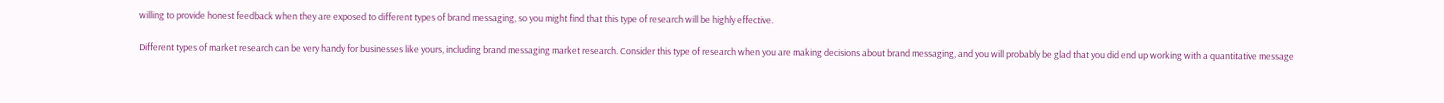willing to provide honest feedback when they are exposed to different types of brand messaging, so you might find that this type of research will be highly effective.

Different types of market research can be very handy for businesses like yours, including brand messaging market research. Consider this type of research when you are making decisions about brand messaging, and you will probably be glad that you did end up working with a quantitative message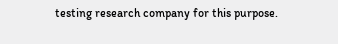testing research company for this purpose.